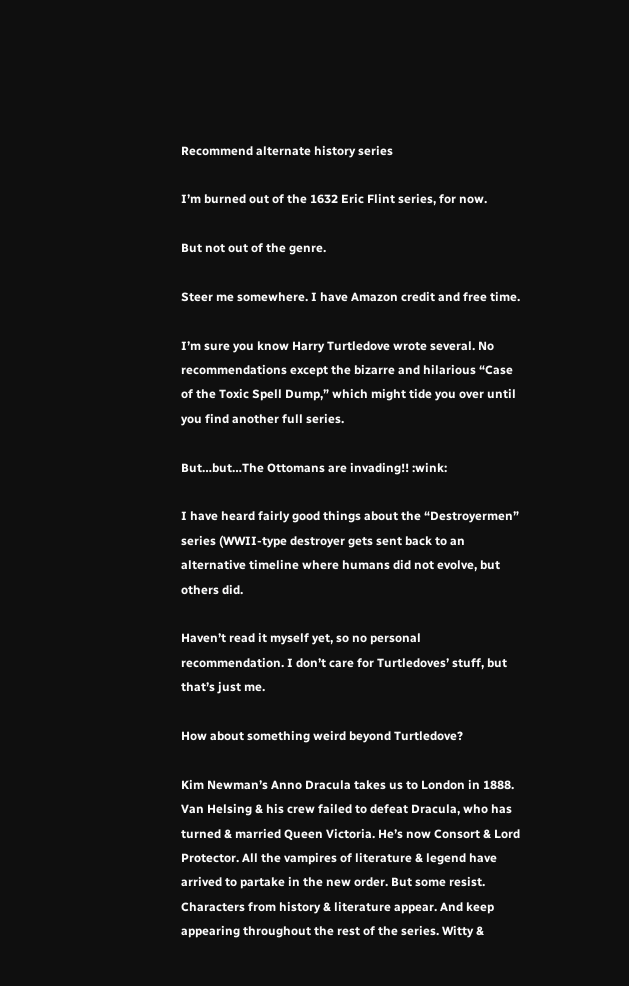Recommend alternate history series

I’m burned out of the 1632 Eric Flint series, for now.

But not out of the genre.

Steer me somewhere. I have Amazon credit and free time.

I’m sure you know Harry Turtledove wrote several. No recommendations except the bizarre and hilarious “Case of the Toxic Spell Dump,” which might tide you over until you find another full series.

But…but…The Ottomans are invading!! :wink:

I have heard fairly good things about the “Destroyermen” series (WWII-type destroyer gets sent back to an alternative timeline where humans did not evolve, but others did.

Haven’t read it myself yet, so no personal recommendation. I don’t care for Turtledoves’ stuff, but that’s just me.

How about something weird beyond Turtledove?

Kim Newman’s Anno Dracula takes us to London in 1888. Van Helsing & his crew failed to defeat Dracula, who has turned & married Queen Victoria. He’s now Consort & Lord Protector. All the vampires of literature & legend have arrived to partake in the new order. But some resist. Characters from history & literature appear. And keep appearing throughout the rest of the series. Witty &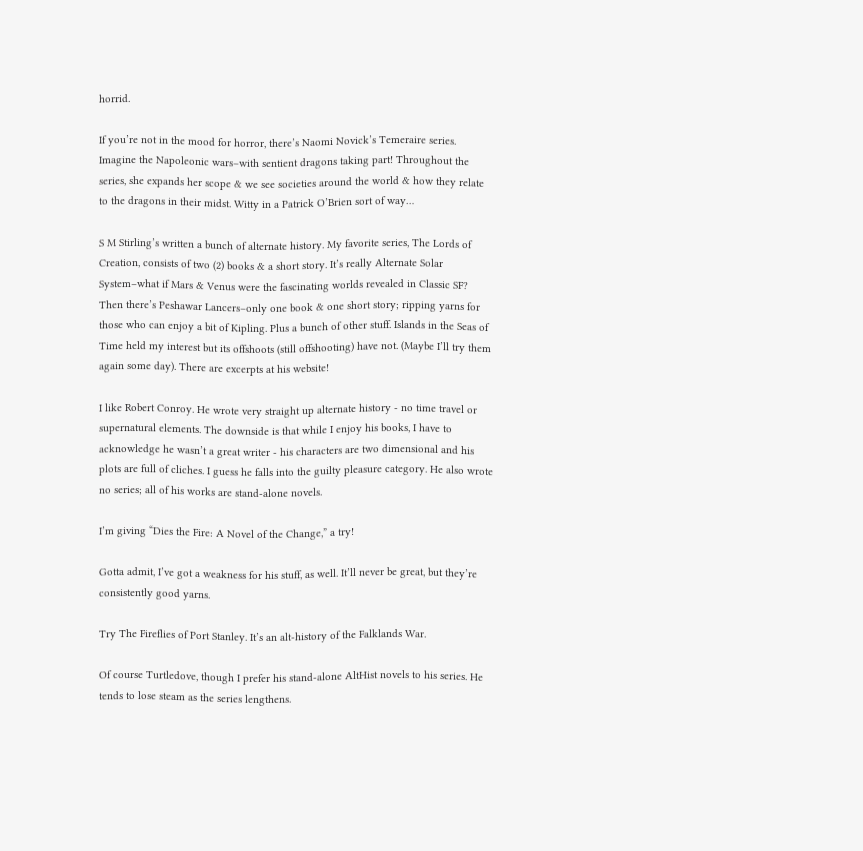horrid.

If you’re not in the mood for horror, there’s Naomi Novick’s Temeraire series. Imagine the Napoleonic wars–with sentient dragons taking part! Throughout the series, she expands her scope & we see societies around the world & how they relate to the dragons in their midst. Witty in a Patrick O’Brien sort of way…

S M Stirling’s written a bunch of alternate history. My favorite series, The Lords of Creation, consists of two (2) books & a short story. It’s really Alternate Solar System–what if Mars & Venus were the fascinating worlds revealed in Classic SF? Then there’s Peshawar Lancers–only one book & one short story; ripping yarns for those who can enjoy a bit of Kipling. Plus a bunch of other stuff. Islands in the Seas of Time held my interest but its offshoots (still offshooting) have not. (Maybe I’ll try them again some day). There are excerpts at his website!

I like Robert Conroy. He wrote very straight up alternate history - no time travel or supernatural elements. The downside is that while I enjoy his books, I have to acknowledge he wasn’t a great writer - his characters are two dimensional and his plots are full of cliches. I guess he falls into the guilty pleasure category. He also wrote no series; all of his works are stand-alone novels.

I’m giving “Dies the Fire: A Novel of the Change,” a try!

Gotta admit, I’ve got a weakness for his stuff, as well. It’ll never be great, but they’re consistently good yarns.

Try The Fireflies of Port Stanley. It’s an alt-history of the Falklands War.

Of course Turtledove, though I prefer his stand-alone AltHist novels to his series. He tends to lose steam as the series lengthens.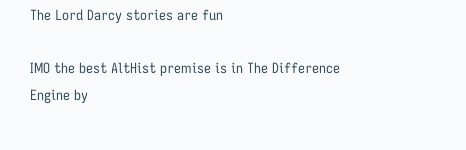The Lord Darcy stories are fun

IMO the best AltHist premise is in The Difference Engine by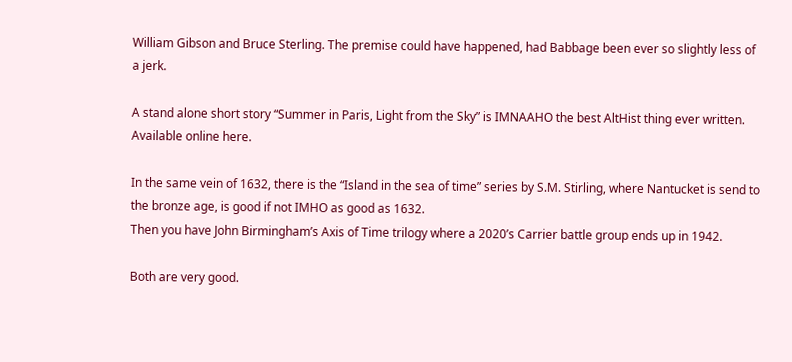William Gibson and Bruce Sterling. The premise could have happened, had Babbage been ever so slightly less of a jerk.

A stand alone short story “Summer in Paris, Light from the Sky” is IMNAAHO the best AltHist thing ever written. Available online here.

In the same vein of 1632, there is the “Island in the sea of time” series by S.M. Stirling, where Nantucket is send to the bronze age, is good if not IMHO as good as 1632.
Then you have John Birmingham’s Axis of Time trilogy where a 2020’s Carrier battle group ends up in 1942.

Both are very good.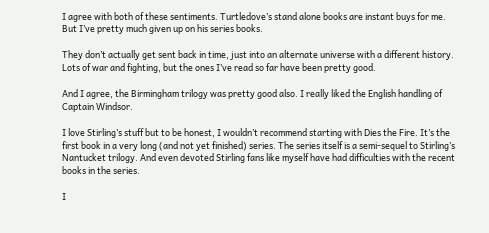I agree with both of these sentiments. Turtledove’s stand alone books are instant buys for me. But I’ve pretty much given up on his series books.

They don’t actually get sent back in time, just into an alternate universe with a different history. Lots of war and fighting, but the ones I’ve read so far have been pretty good.

And I agree, the Birmingham trilogy was pretty good also. I really liked the English handling of Captain Windsor.

I love Stirling’s stuff but to be honest, I wouldn’t recommend starting with Dies the Fire. It’s the first book in a very long (and not yet finished) series. The series itself is a semi-sequel to Stirling’s Nantucket trilogy. And even devoted Stirling fans like myself have had difficulties with the recent books in the series.

I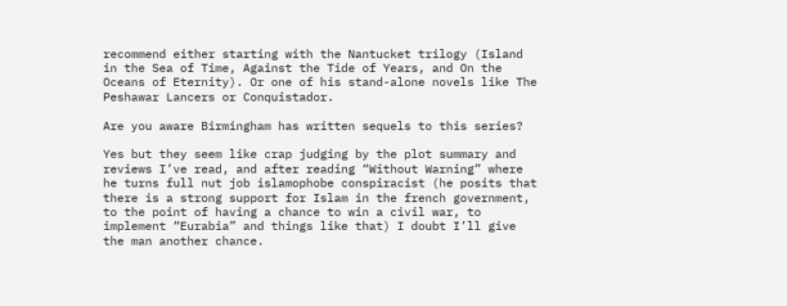recommend either starting with the Nantucket trilogy (Island in the Sea of Time, Against the Tide of Years, and On the Oceans of Eternity). Or one of his stand-alone novels like The Peshawar Lancers or Conquistador.

Are you aware Birmingham has written sequels to this series?

Yes but they seem like crap judging by the plot summary and reviews I’ve read, and after reading “Without Warning” where he turns full nut job islamophobe conspiracist (he posits that there is a strong support for Islam in the french government, to the point of having a chance to win a civil war, to implement “Eurabia” and things like that) I doubt I’ll give the man another chance.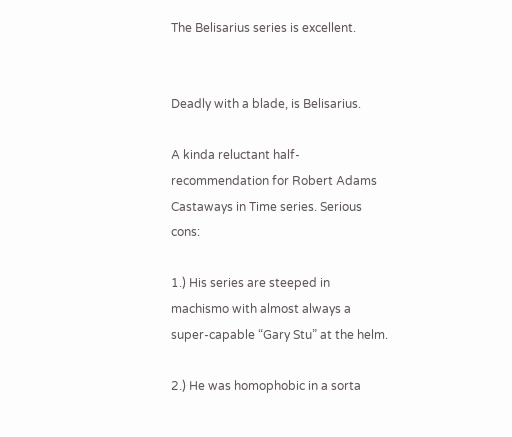The Belisarius series is excellent.


Deadly with a blade, is Belisarius.

A kinda reluctant half-recommendation for Robert Adams Castaways in Time series. Serious cons:

1.) His series are steeped in machismo with almost always a super-capable “Gary Stu” at the helm.

2.) He was homophobic in a sorta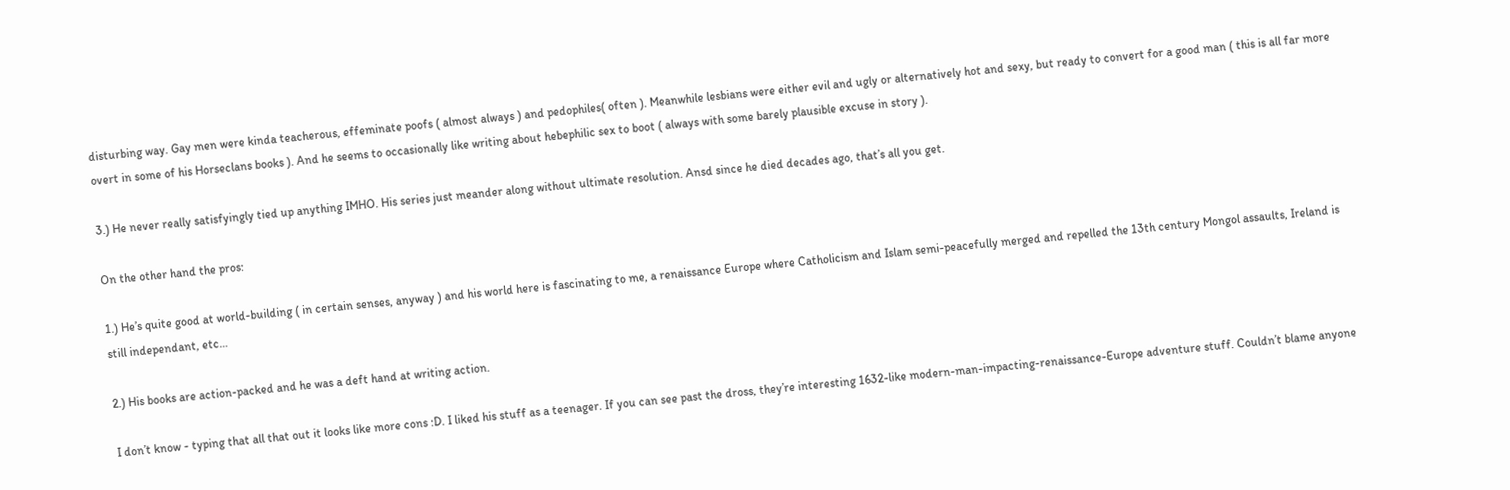disturbing way. Gay men were kinda teacherous, effeminate poofs ( almost always ) and pedophiles( often ). Meanwhile lesbians were either evil and ugly or alternatively hot and sexy, but ready to convert for a good man ( this is all far more overt in some of his Horseclans books ). And he seems to occasionally like writing about hebephilic sex to boot ( always with some barely plausible excuse in story ).

3.) He never really satisfyingly tied up anything IMHO. His series just meander along without ultimate resolution. Ansd since he died decades ago, that’s all you get.

On the other hand the pros:

1.) He’s quite good at world-building ( in certain senses, anyway ) and his world here is fascinating to me, a renaissance Europe where Catholicism and Islam semi-peacefully merged and repelled the 13th century Mongol assaults, Ireland is still independant, etc…

2.) His books are action-packed and he was a deft hand at writing action.

I don’t know - typing that all that out it looks like more cons :D. I liked his stuff as a teenager. If you can see past the dross, they’re interesting 1632-like modern-man-impacting-renaissance-Europe adventure stuff. Couldn’t blame anyone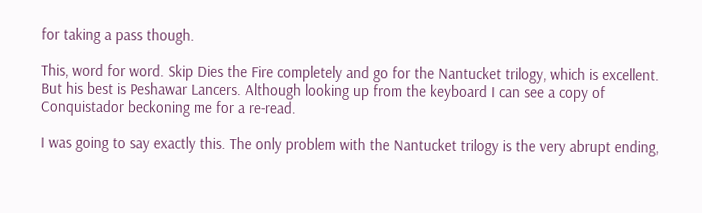for taking a pass though.

This, word for word. Skip Dies the Fire completely and go for the Nantucket trilogy, which is excellent. But his best is Peshawar Lancers. Although looking up from the keyboard I can see a copy of Conquistador beckoning me for a re-read.

I was going to say exactly this. The only problem with the Nantucket trilogy is the very abrupt ending,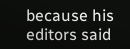because his editors said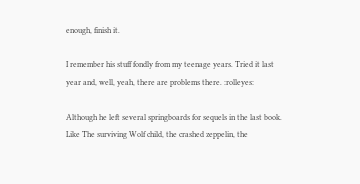enough, finish it.

I remember his stuff fondly from my teenage years. Tried it last year and, well, yeah, there are problems there. :rolleyes:

Although he left several springboards for sequels in the last book. Like The surviving Wolf child, the crashed zeppelin, the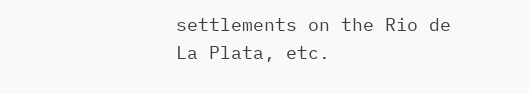settlements on the Rio de La Plata, etc.